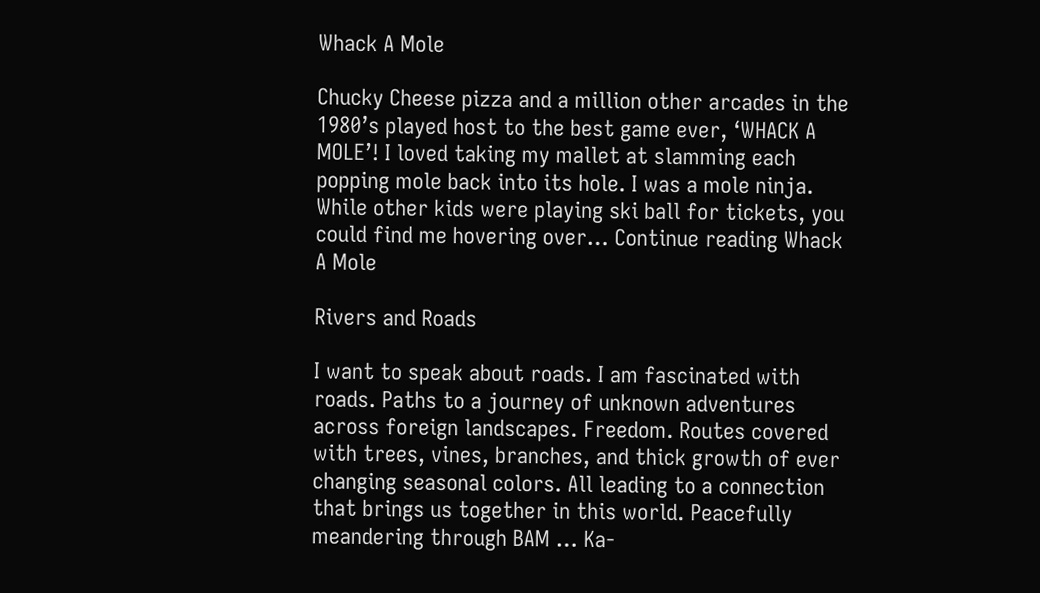Whack A Mole

Chucky Cheese pizza and a million other arcades in the 1980’s played host to the best game ever, ‘WHACK A MOLE’! I loved taking my mallet at slamming each popping mole back into its hole. I was a mole ninja. While other kids were playing ski ball for tickets, you could find me hovering over… Continue reading Whack A Mole

Rivers and Roads

I want to speak about roads. I am fascinated with roads. Paths to a journey of unknown adventures across foreign landscapes. Freedom. Routes covered with trees, vines, branches, and thick growth of ever changing seasonal colors. All leading to a connection that brings us together in this world. Peacefully meandering through BAM … Ka-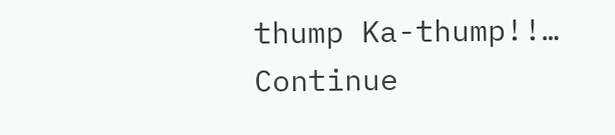thump Ka-thump!!… Continue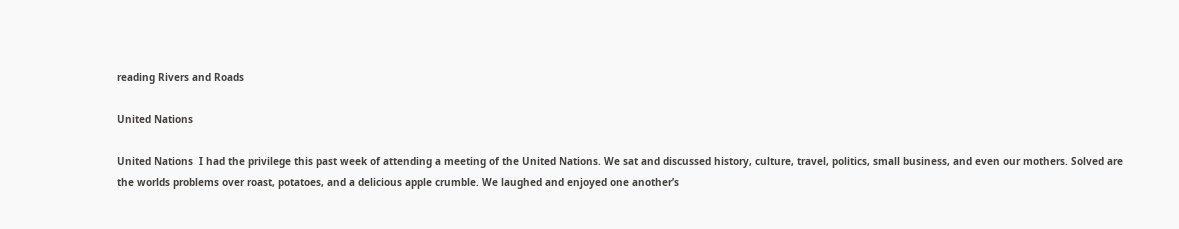reading Rivers and Roads

United Nations

United Nations  I had the privilege this past week of attending a meeting of the United Nations. We sat and discussed history, culture, travel, politics, small business, and even our mothers. Solved are the worlds problems over roast, potatoes, and a delicious apple crumble. We laughed and enjoyed one another’s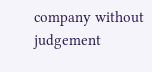company without judgement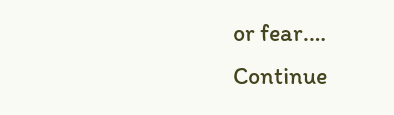or fear.… Continue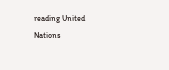reading United Nations